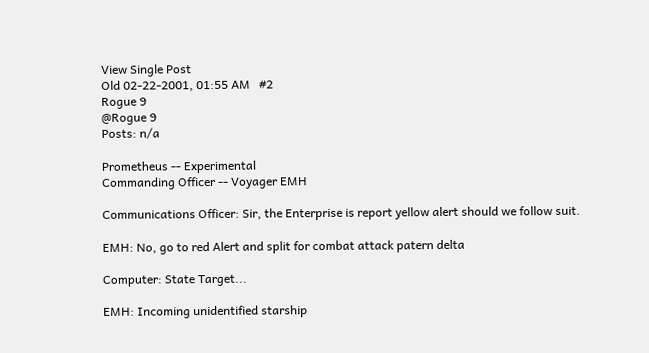View Single Post
Old 02-22-2001, 01:55 AM   #2
Rogue 9
@Rogue 9
Posts: n/a

Prometheus -- Experimental
Commanding Officer -- Voyager EMH

Communications Officer: Sir, the Enterprise is report yellow alert should we follow suit.

EMH: No, go to red Alert and split for combat attack patern delta

Computer: State Target...

EMH: Incoming unidentified starship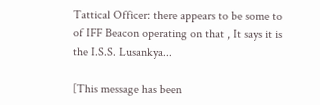Tattical Officer: there appears to be some to of IFF Beacon operating on that , It says it is the I.S.S. Lusankya...

[This message has been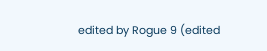edited by Rogue 9 (edited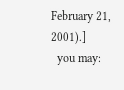February 21, 2001).]
  you may: